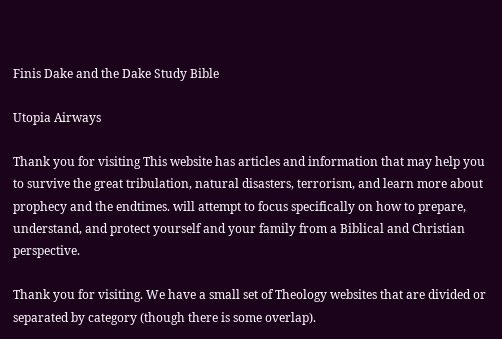Finis Dake and the Dake Study Bible

Utopia Airways

Thank you for visiting This website has articles and information that may help you to survive the great tribulation, natural disasters, terrorism, and learn more about prophecy and the endtimes. will attempt to focus specifically on how to prepare, understand, and protect yourself and your family from a Biblical and Christian perspective.

Thank you for visiting. We have a small set of Theology websites that are divided or separated by category (though there is some overlap).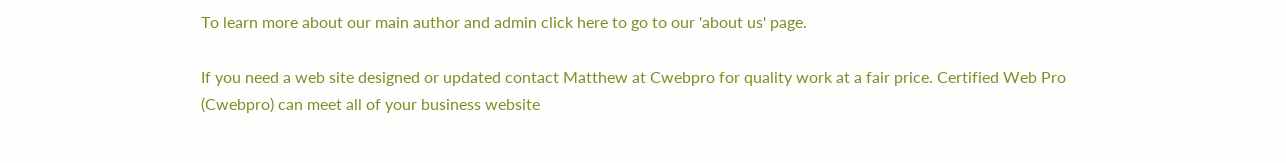To learn more about our main author and admin click here to go to our 'about us' page.

If you need a web site designed or updated contact Matthew at Cwebpro for quality work at a fair price. Certified Web Pro (Cwebpro) can meet all of your business website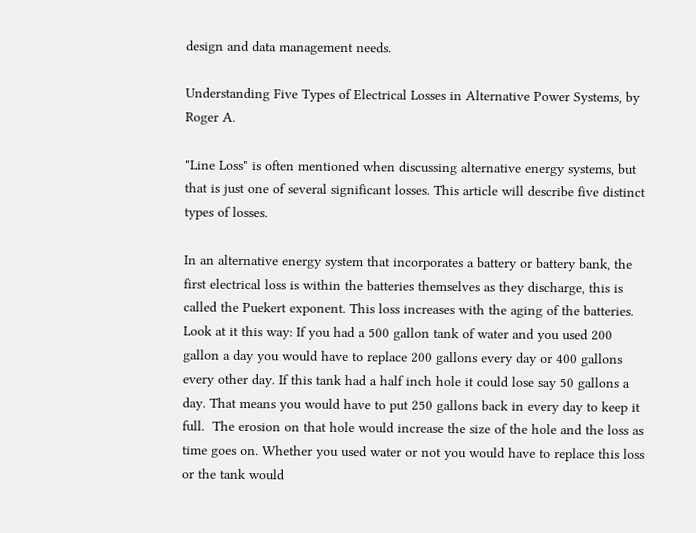design and data management needs.

Understanding Five Types of Electrical Losses in Alternative Power Systems, by Roger A.

"Line Loss" is often mentioned when discussing alternative energy systems, but that is just one of several significant losses. This article will describe five distinct types of losses.

In an alternative energy system that incorporates a battery or battery bank, the first electrical loss is within the batteries themselves as they discharge, this is called the Puekert exponent. This loss increases with the aging of the batteries. Look at it this way: If you had a 500 gallon tank of water and you used 200 gallon a day you would have to replace 200 gallons every day or 400 gallons every other day. If this tank had a half inch hole it could lose say 50 gallons a day. That means you would have to put 250 gallons back in every day to keep it full.  The erosion on that hole would increase the size of the hole and the loss as time goes on. Whether you used water or not you would have to replace this loss or the tank would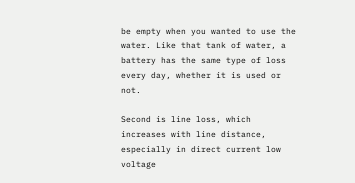be empty when you wanted to use the water. Like that tank of water, a battery has the same type of loss every day, whether it is used or not.

Second is line loss, which increases with line distance, especially in direct current low voltage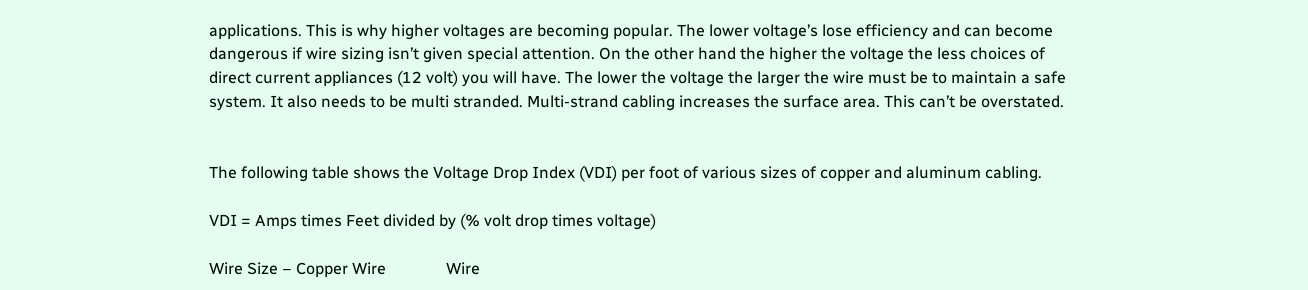applications. This is why higher voltages are becoming popular. The lower voltage’s lose efficiency and can become dangerous if wire sizing isn’t given special attention. On the other hand the higher the voltage the less choices of direct current appliances (12 volt) you will have. The lower the voltage the larger the wire must be to maintain a safe system. It also needs to be multi stranded. Multi-strand cabling increases the surface area. This can’t be overstated.


The following table shows the Voltage Drop Index (VDI) per foot of various sizes of copper and aluminum cabling.

VDI = Amps times Feet divided by (% volt drop times voltage)

Wire Size – Copper Wire               Wire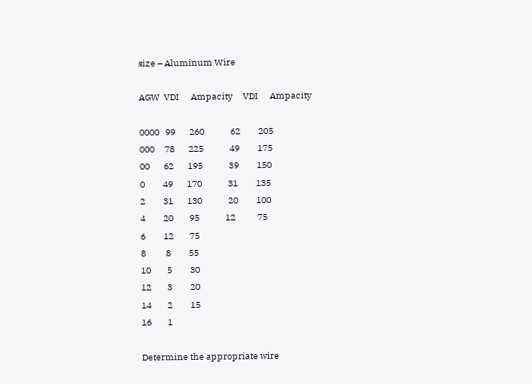size – Aluminum Wire

AGW  VDI      Ampacity     VDI      Ampacity

0000   99       260             62         205
000     78       225             49         175
00       62       195             39         150
0         49       170             31         135
2         31       130             20         100
4         20        95             12           75
6         12        75
8          8         55
10        5         30
12        3         20
14        2         15
16        1

Determine the appropriate wire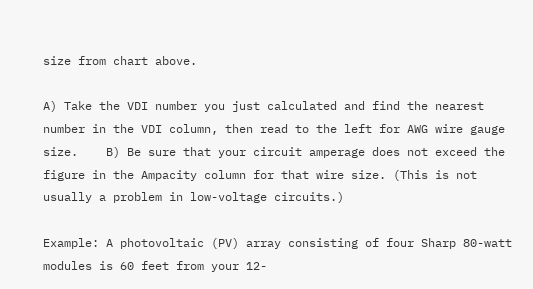size from chart above.

A) Take the VDI number you just calculated and find the nearest number in the VDI column, then read to the left for AWG wire gauge size.    B) Be sure that your circuit amperage does not exceed the figure in the Ampacity column for that wire size. (This is not usually a problem in low-voltage circuits.)

Example: A photovoltaic (PV) array consisting of four Sharp 80-watt modules is 60 feet from your 12-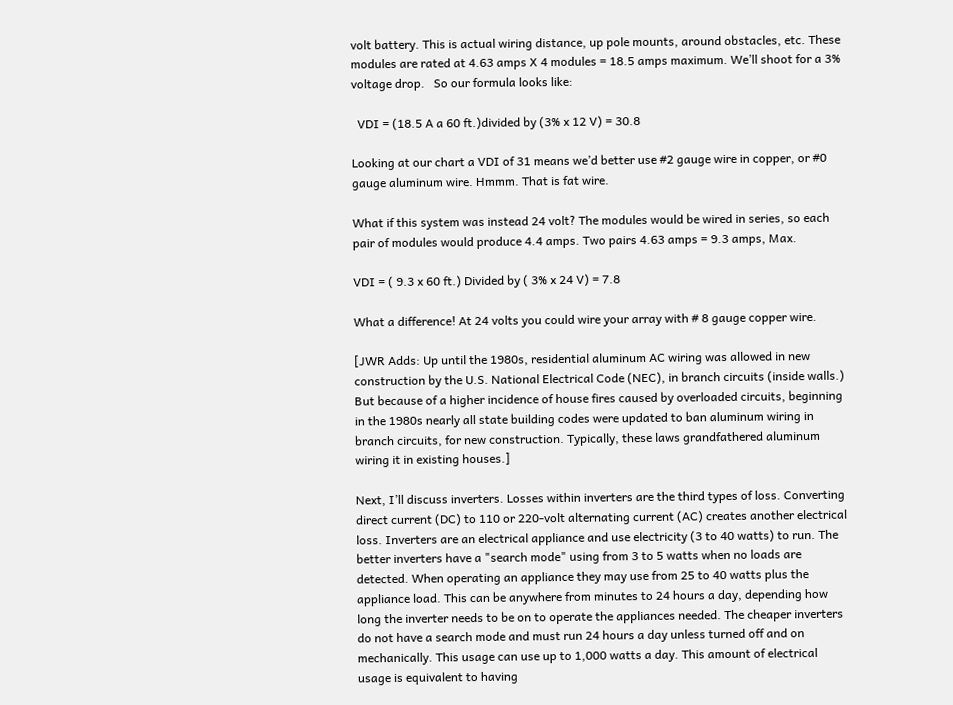volt battery. This is actual wiring distance, up pole mounts, around obstacles, etc. These modules are rated at 4.63 amps X 4 modules = 18.5 amps maximum. We’ll shoot for a 3% voltage drop.   So our formula looks like:

  VDI = (18.5 A a 60 ft.)divided by (3% x 12 V) = 30.8

Looking at our chart a VDI of 31 means we’d better use #2 gauge wire in copper, or #0 gauge aluminum wire. Hmmm. That is fat wire.

What if this system was instead 24 volt? The modules would be wired in series, so each pair of modules would produce 4.4 amps. Two pairs 4.63 amps = 9.3 amps, Max.

VDI = ( 9.3 x 60 ft.) Divided by ( 3% x 24 V) = 7.8

What a difference! At 24 volts you could wire your array with # 8 gauge copper wire.

[JWR Adds: Up until the 1980s, residential aluminum AC wiring was allowed in new construction by the U.S. National Electrical Code (NEC), in branch circuits (inside walls.) But because of a higher incidence of house fires caused by overloaded circuits, beginning in the 1980s nearly all state building codes were updated to ban aluminum wiring in branch circuits, for new construction. Typically, these laws grandfathered aluminum wiring it in existing houses.]

Next, I’ll discuss inverters. Losses within inverters are the third types of loss. Converting direct current (DC) to 110 or 220-volt alternating current (AC) creates another electrical loss. Inverters are an electrical appliance and use electricity (3 to 40 watts) to run. The better inverters have a "search mode" using from 3 to 5 watts when no loads are detected. When operating an appliance they may use from 25 to 40 watts plus the appliance load. This can be anywhere from minutes to 24 hours a day, depending how long the inverter needs to be on to operate the appliances needed. The cheaper inverters do not have a search mode and must run 24 hours a day unless turned off and on mechanically. This usage can use up to 1,000 watts a day. This amount of electrical usage is equivalent to having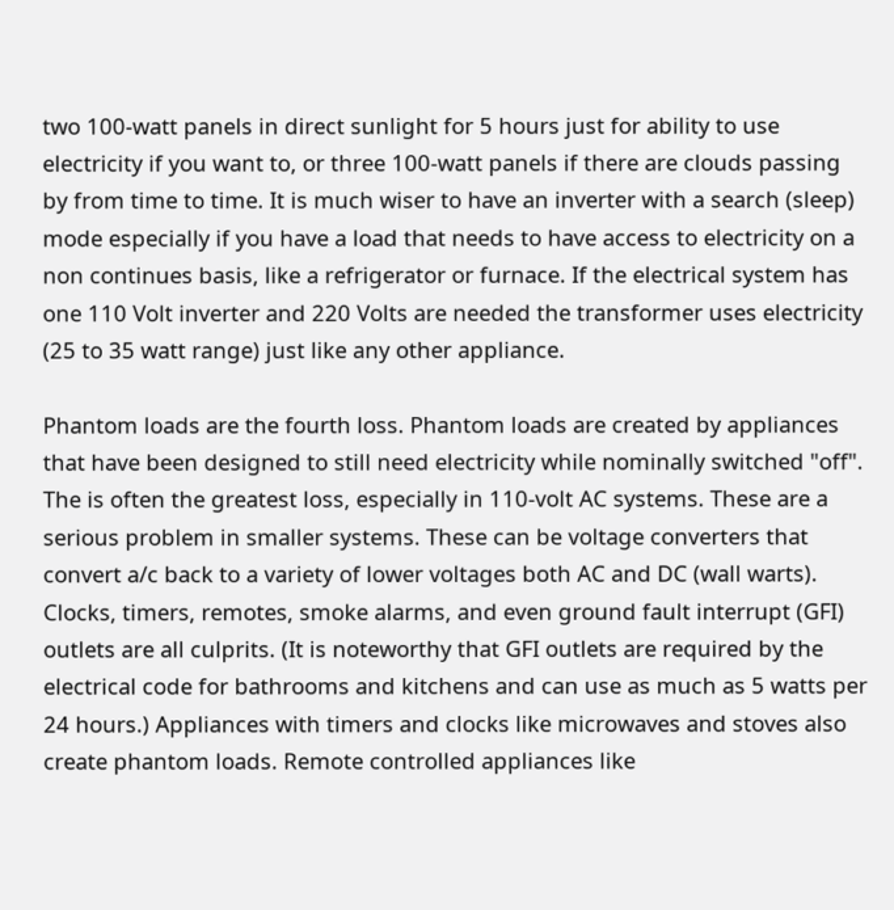two 100-watt panels in direct sunlight for 5 hours just for ability to use electricity if you want to, or three 100-watt panels if there are clouds passing by from time to time. It is much wiser to have an inverter with a search (sleep) mode especially if you have a load that needs to have access to electricity on a non continues basis, like a refrigerator or furnace. If the electrical system has one 110 Volt inverter and 220 Volts are needed the transformer uses electricity (25 to 35 watt range) just like any other appliance.

Phantom loads are the fourth loss. Phantom loads are created by appliances that have been designed to still need electricity while nominally switched "off". The is often the greatest loss, especially in 110-volt AC systems. These are a serious problem in smaller systems. These can be voltage converters that convert a/c back to a variety of lower voltages both AC and DC (wall warts). Clocks, timers, remotes, smoke alarms, and even ground fault interrupt (GFI) outlets are all culprits. (It is noteworthy that GFI outlets are required by the electrical code for bathrooms and kitchens and can use as much as 5 watts per 24 hours.) Appliances with timers and clocks like microwaves and stoves also create phantom loads. Remote controlled appliances like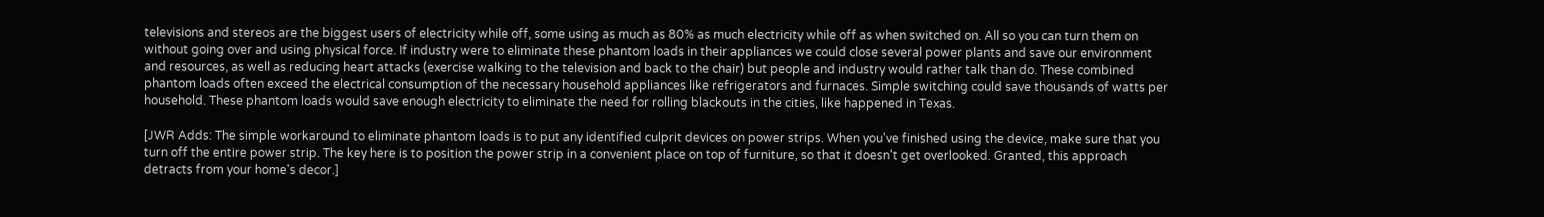televisions and stereos are the biggest users of electricity while off, some using as much as 80% as much electricity while off as when switched on. All so you can turn them on without going over and using physical force. If industry were to eliminate these phantom loads in their appliances we could close several power plants and save our environment and resources, as well as reducing heart attacks (exercise walking to the television and back to the chair) but people and industry would rather talk than do. These combined phantom loads often exceed the electrical consumption of the necessary household appliances like refrigerators and furnaces. Simple switching could save thousands of watts per household. These phantom loads would save enough electricity to eliminate the need for rolling blackouts in the cities, like happened in Texas.

[JWR Adds: The simple workaround to eliminate phantom loads is to put any identified culprit devices on power strips. When you've finished using the device, make sure that you turn off the entire power strip. The key here is to position the power strip in a convenient place on top of furniture, so that it doesn't get overlooked. Granted, this approach detracts from your home's decor.]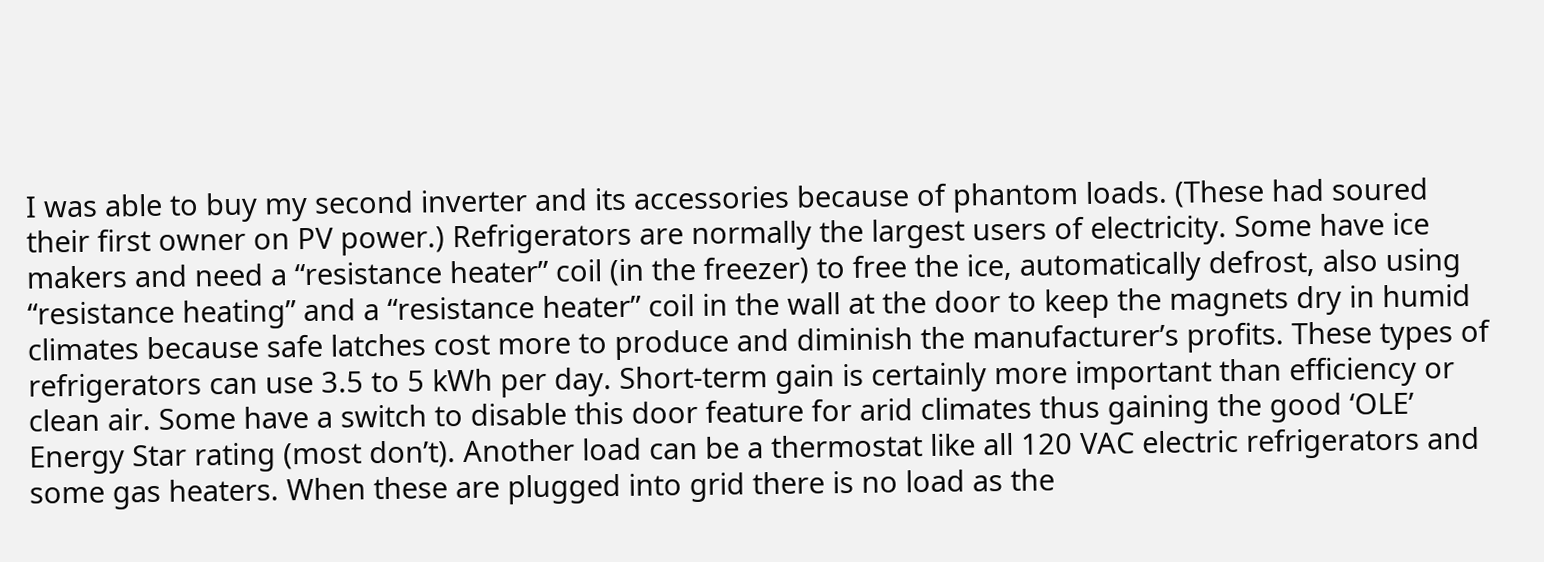I was able to buy my second inverter and its accessories because of phantom loads. (These had soured their first owner on PV power.) Refrigerators are normally the largest users of electricity. Some have ice makers and need a “resistance heater” coil (in the freezer) to free the ice, automatically defrost, also using “resistance heating” and a “resistance heater” coil in the wall at the door to keep the magnets dry in humid climates because safe latches cost more to produce and diminish the manufacturer’s profits. These types of refrigerators can use 3.5 to 5 kWh per day. Short-term gain is certainly more important than efficiency or clean air. Some have a switch to disable this door feature for arid climates thus gaining the good ‘OLE’ Energy Star rating (most don’t). Another load can be a thermostat like all 120 VAC electric refrigerators and some gas heaters. When these are plugged into grid there is no load as the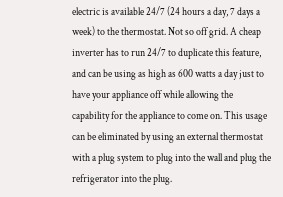electric is available 24/7 (24 hours a day, 7 days a week) to the thermostat. Not so off grid. A cheap inverter has to run 24/7 to duplicate this feature, and can be using as high as 600 watts a day just to have your appliance off while allowing the capability for the appliance to come on. This usage can be eliminated by using an external thermostat with a plug system to plug into the wall and plug the refrigerator into the plug.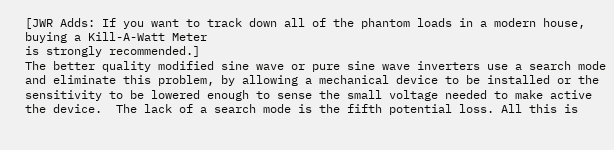[JWR Adds: If you want to track down all of the phantom loads in a modern house, buying a Kill-A-Watt Meter
is strongly recommended.]
The better quality modified sine wave or pure sine wave inverters use a search mode and eliminate this problem, by allowing a mechanical device to be installed or the sensitivity to be lowered enough to sense the small voltage needed to make active the device.  The lack of a search mode is the fifth potential loss. All this is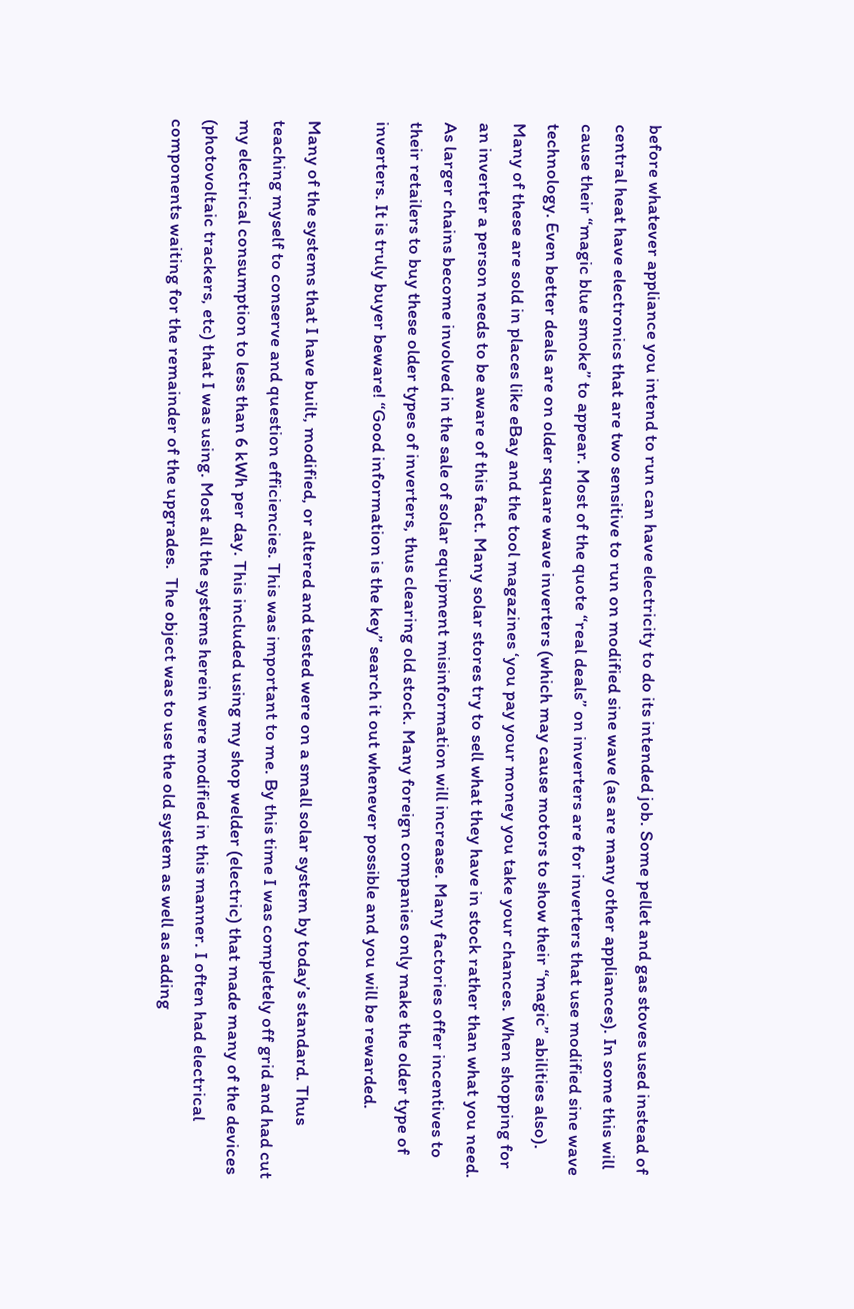before whatever appliance you intend to run can have electricity to do its intended job. Some pellet and gas stoves used instead of central heat have electronics that are two sensitive to run on modified sine wave (as are many other appliances). In some this will cause their “magic blue smoke” to appear. Most of the quote “real deals” on inverters are for inverters that use modified sine wave technology. Even better deals are on older square wave inverters (which may cause motors to show their “magic” abilities also). Many of these are sold in places like eBay and the tool magazines ‘you pay your money you take your chances. When shopping for an inverter a person needs to be aware of this fact. Many solar stores try to sell what they have in stock rather than what you need. As larger chains become involved in the sale of solar equipment misinformation will increase. Many factories offer incentives to their retailers to buy these older types of inverters, thus clearing old stock. Many foreign companies only make the older type of inverters. It is truly buyer beware! “Good information is the key” search it out whenever possible and you will be rewarded.

Many of the systems that I have built, modified, or altered and tested were on a small solar system by today’s standard. Thus teaching myself to conserve and question efficiencies. This was important to me. By this time I was completely off grid and had cut my electrical consumption to less than 6 kWh per day. This included using my shop welder (electric) that made many of the devices (photovoltaic trackers, etc) that I was using. Most all the systems herein were modified in this manner. I often had electrical components waiting for the remainder of the upgrades.  The object was to use the old system as well as adding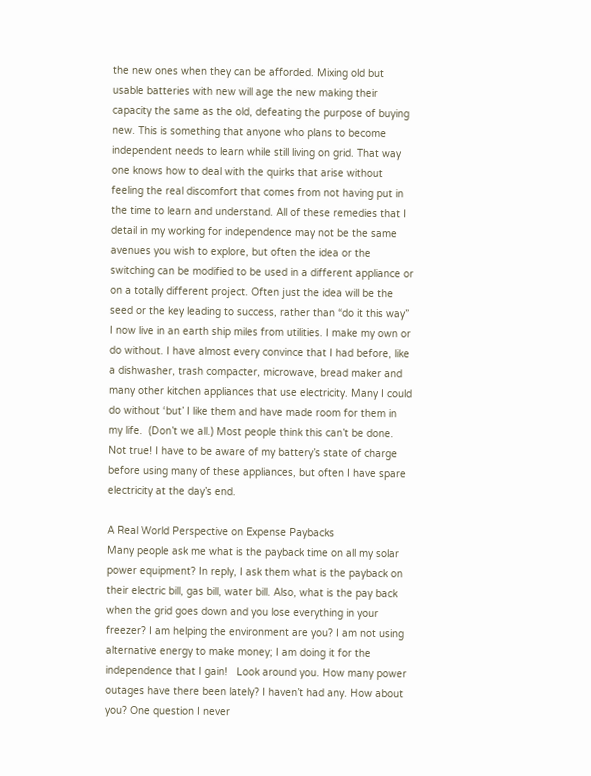the new ones when they can be afforded. Mixing old but usable batteries with new will age the new making their capacity the same as the old, defeating the purpose of buying new. This is something that anyone who plans to become independent needs to learn while still living on grid. That way one knows how to deal with the quirks that arise without feeling the real discomfort that comes from not having put in the time to learn and understand. All of these remedies that I detail in my working for independence may not be the same avenues you wish to explore, but often the idea or the switching can be modified to be used in a different appliance or on a totally different project. Often just the idea will be the seed or the key leading to success, rather than “do it this way”  I now live in an earth ship miles from utilities. I make my own or do without. I have almost every convince that I had before, like a dishwasher, trash compacter, microwave, bread maker and many other kitchen appliances that use electricity. Many I could do without ‘but’ I like them and have made room for them in my life.  (Don’t we all.) Most people think this can’t be done. Not true! I have to be aware of my battery’s state of charge before using many of these appliances, but often I have spare electricity at the day’s end.

A Real World Perspective on Expense Paybacks
Many people ask me what is the payback time on all my solar power equipment? In reply, I ask them what is the payback on their electric bill, gas bill, water bill. Also, what is the pay back when the grid goes down and you lose everything in your freezer? I am helping the environment are you? I am not using alternative energy to make money; I am doing it for the independence that I gain!   Look around you. How many power outages have there been lately? I haven’t had any. How about you? One question I never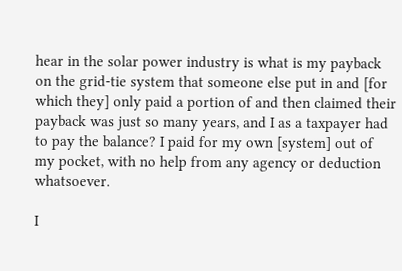hear in the solar power industry is what is my payback on the grid-tie system that someone else put in and [for which they] only paid a portion of and then claimed their payback was just so many years, and I as a taxpayer had to pay the balance? I paid for my own [system] out of my pocket, with no help from any agency or deduction whatsoever.

I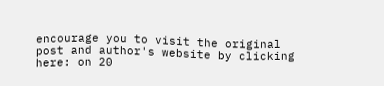encourage you to visit the original post and author's website by clicking here: on 20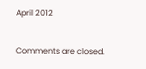April 2012

Comments are closed.